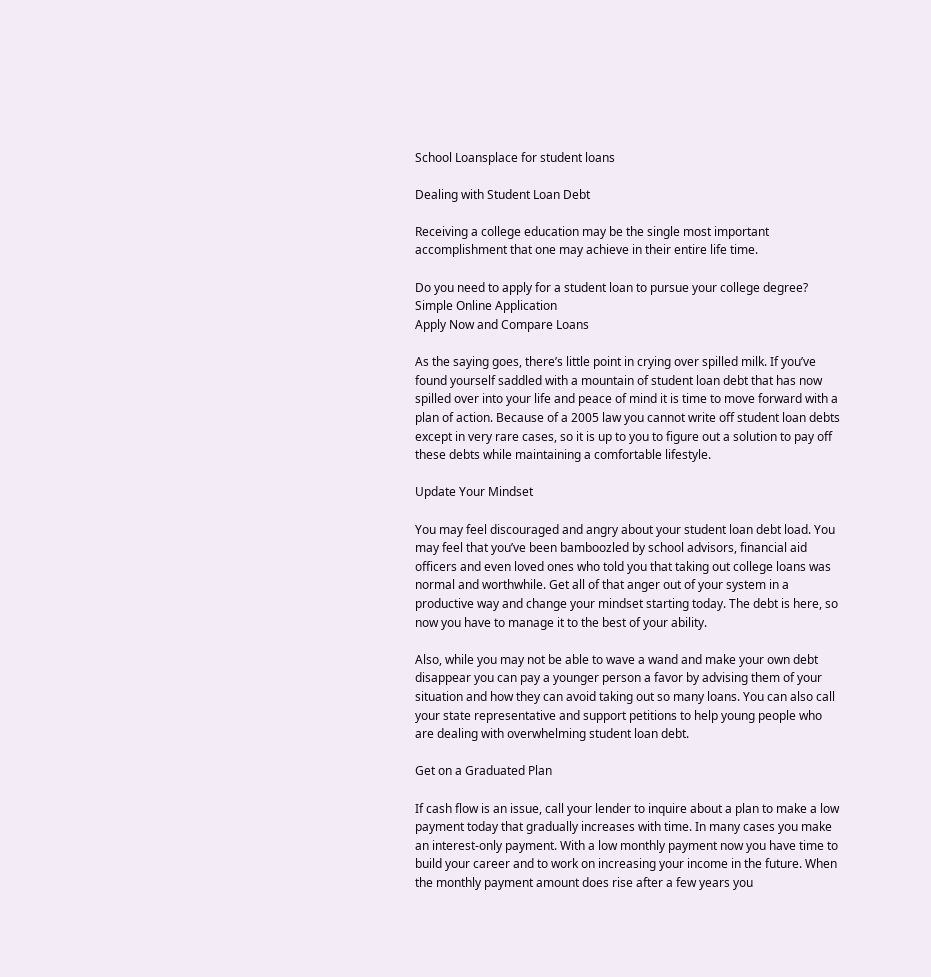School Loansplace for student loans

Dealing with Student Loan Debt

Receiving a college education may be the single most important accomplishment that one may achieve in their entire life time.

Do you need to apply for a student loan to pursue your college degree?
Simple Online Application
Apply Now and Compare Loans

As the saying goes, there’s little point in crying over spilled milk. If you’ve found yourself saddled with a mountain of student loan debt that has now spilled over into your life and peace of mind it is time to move forward with a plan of action. Because of a 2005 law you cannot write off student loan debts except in very rare cases, so it is up to you to figure out a solution to pay off these debts while maintaining a comfortable lifestyle.

Update Your Mindset

You may feel discouraged and angry about your student loan debt load. You may feel that you’ve been bamboozled by school advisors, financial aid officers and even loved ones who told you that taking out college loans was normal and worthwhile. Get all of that anger out of your system in a productive way and change your mindset starting today. The debt is here, so now you have to manage it to the best of your ability.

Also, while you may not be able to wave a wand and make your own debt disappear you can pay a younger person a favor by advising them of your situation and how they can avoid taking out so many loans. You can also call your state representative and support petitions to help young people who are dealing with overwhelming student loan debt.

Get on a Graduated Plan

If cash flow is an issue, call your lender to inquire about a plan to make a low payment today that gradually increases with time. In many cases you make an interest-only payment. With a low monthly payment now you have time to build your career and to work on increasing your income in the future. When the monthly payment amount does rise after a few years you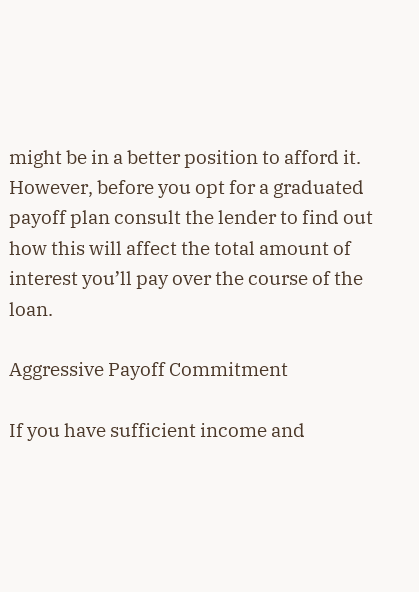might be in a better position to afford it. However, before you opt for a graduated payoff plan consult the lender to find out how this will affect the total amount of interest you’ll pay over the course of the loan.

Aggressive Payoff Commitment

If you have sufficient income and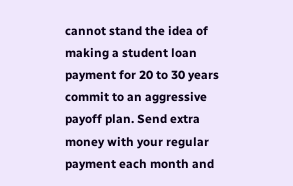cannot stand the idea of making a student loan payment for 20 to 30 years commit to an aggressive payoff plan. Send extra money with your regular payment each month and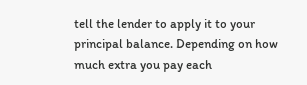tell the lender to apply it to your principal balance. Depending on how much extra you pay each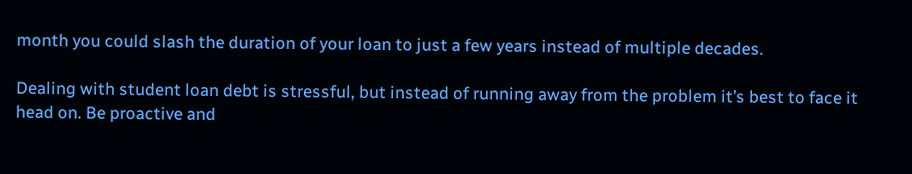month you could slash the duration of your loan to just a few years instead of multiple decades.

Dealing with student loan debt is stressful, but instead of running away from the problem it’s best to face it head on. Be proactive and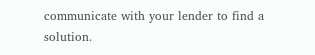communicate with your lender to find a solution.